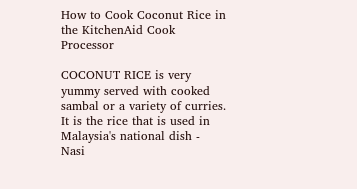How to Cook Coconut Rice in the KitchenAid Cook Processor

COCONUT RICE is very yummy served with cooked sambal or a variety of curries. It is the rice that is used in Malaysia's national dish - Nasi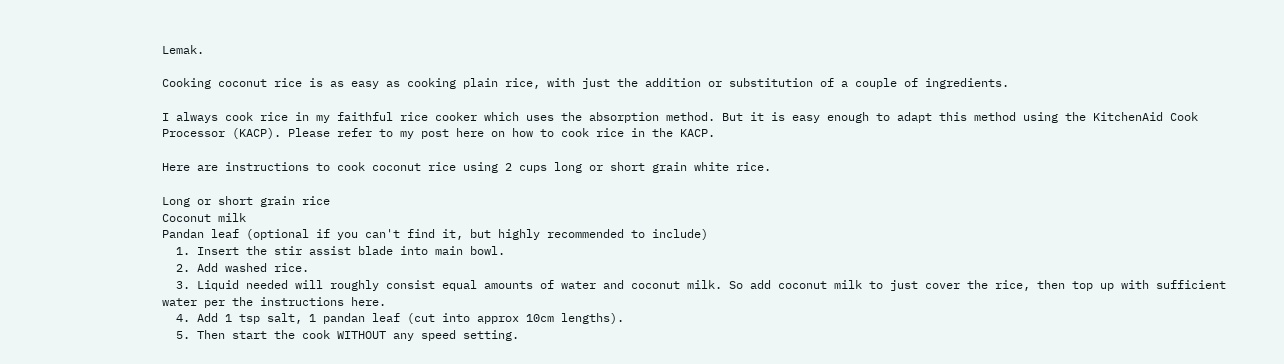Lemak.

Cooking coconut rice is as easy as cooking plain rice, with just the addition or substitution of a couple of ingredients.

I always cook rice in my faithful rice cooker which uses the absorption method. But it is easy enough to adapt this method using the KitchenAid Cook Processor (KACP). Please refer to my post here on how to cook rice in the KACP.

Here are instructions to cook coconut rice using 2 cups long or short grain white rice.

Long or short grain rice
Coconut milk
Pandan leaf (optional if you can't find it, but highly recommended to include)
  1. Insert the stir assist blade into main bowl.
  2. Add washed rice.
  3. Liquid needed will roughly consist equal amounts of water and coconut milk. So add coconut milk to just cover the rice, then top up with sufficient water per the instructions here.
  4. Add 1 tsp salt, 1 pandan leaf (cut into approx 10cm lengths).
  5. Then start the cook WITHOUT any speed setting.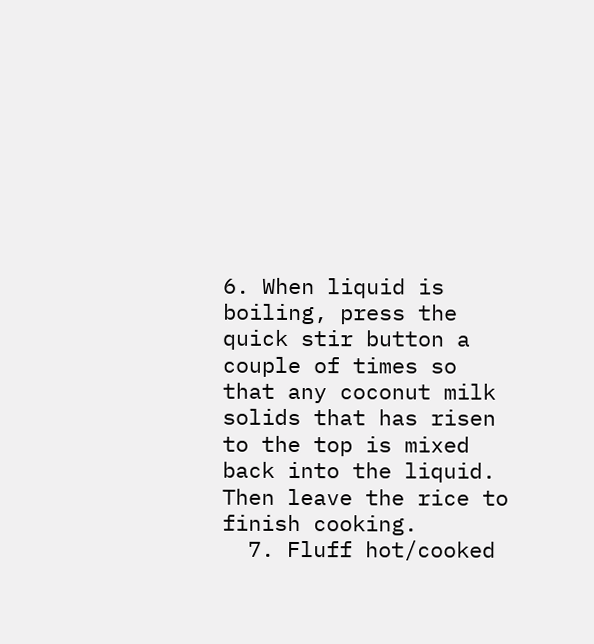6. When liquid is boiling, press the quick stir button a couple of times so that any coconut milk solids that has risen to the top is mixed back into the liquid. Then leave the rice to finish cooking.
  7. Fluff hot/cooked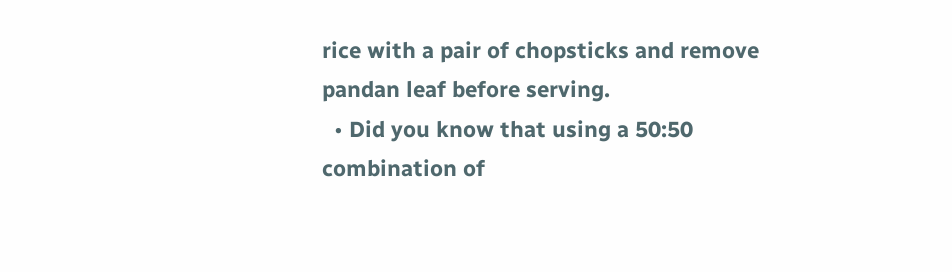rice with a pair of chopsticks and remove pandan leaf before serving.
  • Did you know that using a 50:50 combination of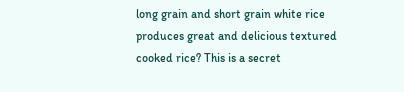long grain and short grain white rice produces great and delicious textured cooked rice? This is a secret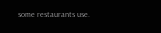some restaurants use.